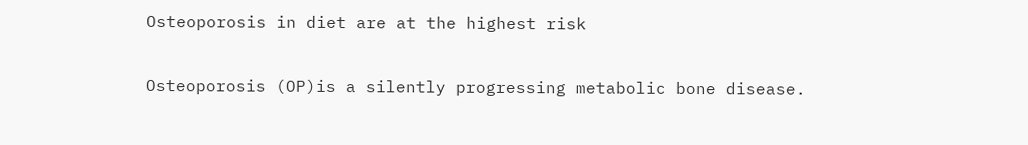Osteoporosis in diet are at the highest risk

Osteoporosis (OP)is a silently progressing metabolic bone disease.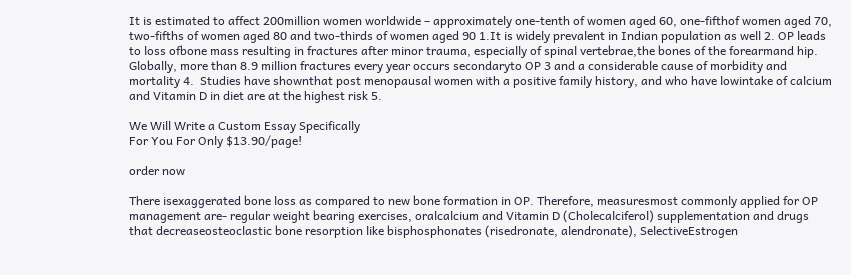It is estimated to affect 200million women worldwide – approximately one-tenth of women aged 60, one-fifthof women aged 70, two-fifths of women aged 80 and two-thirds of women aged 90 1.It is widely prevalent in Indian population as well 2. OP leads to loss ofbone mass resulting in fractures after minor trauma, especially of spinal vertebrae,the bones of the forearmand hip. Globally, more than 8.9 million fractures every year occurs secondaryto OP 3 and a considerable cause of morbidity and mortality 4.  Studies have shownthat post menopausal women with a positive family history, and who have lowintake of calcium and Vitamin D in diet are at the highest risk 5.

We Will Write a Custom Essay Specifically
For You For Only $13.90/page!

order now

There isexaggerated bone loss as compared to new bone formation in OP. Therefore, measuresmost commonly applied for OP management are- regular weight bearing exercises, oralcalcium and Vitamin D (Cholecalciferol) supplementation and drugs that decreaseosteoclastic bone resorption like bisphosphonates (risedronate, alendronate), SelectiveEstrogen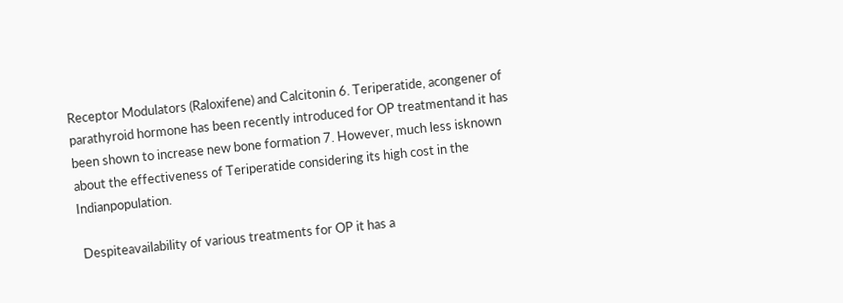Receptor Modulators (Raloxifene) and Calcitonin 6. Teriperatide, acongener of parathyroid hormone has been recently introduced for OP treatmentand it has been shown to increase new bone formation 7. However, much less isknown about the effectiveness of Teriperatide considering its high cost in the Indianpopulation.

 Despiteavailability of various treatments for OP it has a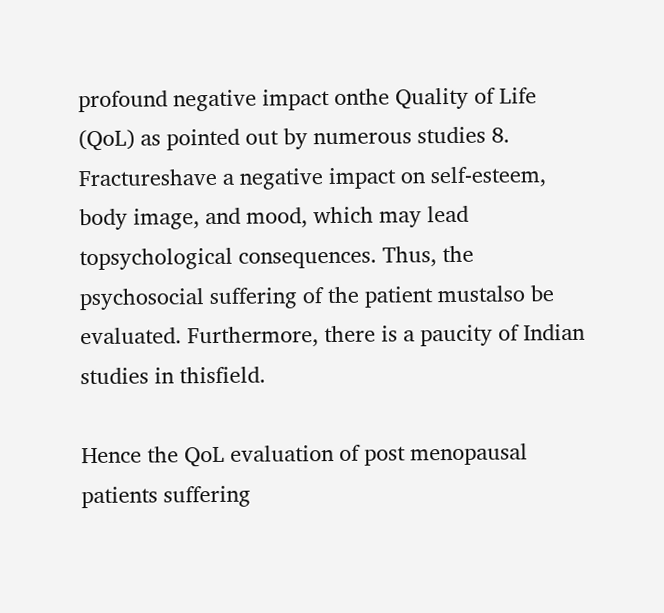profound negative impact onthe Quality of Life (QoL) as pointed out by numerous studies 8. Fractureshave a negative impact on self-esteem, body image, and mood, which may lead topsychological consequences. Thus, the psychosocial suffering of the patient mustalso be evaluated. Furthermore, there is a paucity of Indian studies in thisfield.

Hence the QoL evaluation of post menopausal patients suffering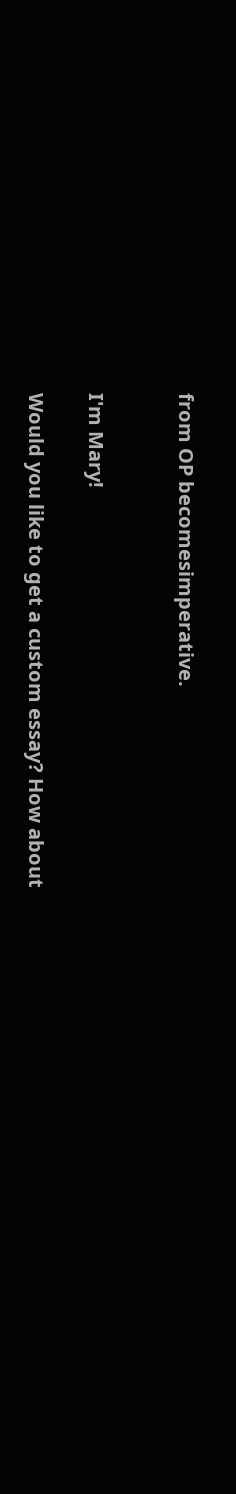from OP becomesimperative.


I'm Mary!

Would you like to get a custom essay? How about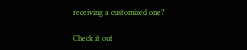receiving a customized one?

Check it out